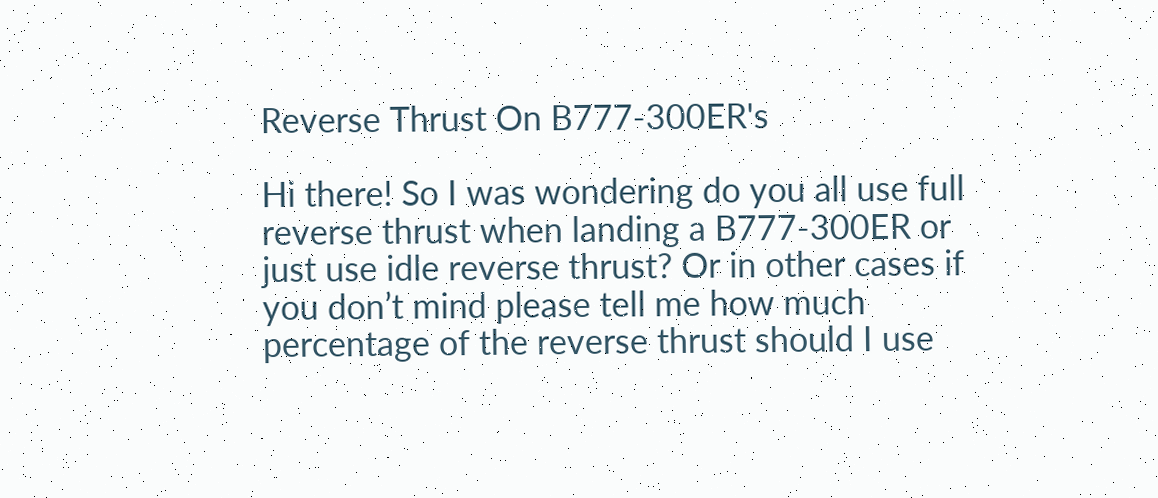Reverse Thrust On B777-300ER's

Hi there! So I was wondering do you all use full reverse thrust when landing a B777-300ER or just use idle reverse thrust? Or in other cases if you don’t mind please tell me how much percentage of the reverse thrust should I use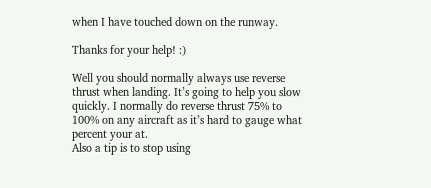when I have touched down on the runway.

Thanks for your help! :)

Well you should normally always use reverse thrust when landing. It’s going to help you slow quickly. I normally do reverse thrust 75% to 100% on any aircraft as it’s hard to gauge what percent your at.
Also a tip is to stop using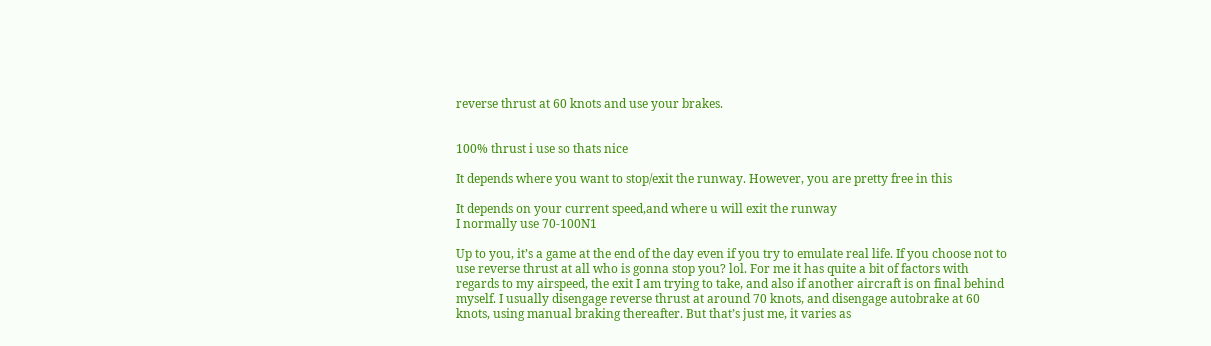reverse thrust at 60 knots and use your brakes.


100% thrust i use so thats nice

It depends where you want to stop/exit the runway. However, you are pretty free in this

It depends on your current speed,and where u will exit the runway
I normally use 70-100N1

Up to you, it’s a game at the end of the day even if you try to emulate real life. If you choose not to use reverse thrust at all who is gonna stop you? lol. For me it has quite a bit of factors with regards to my airspeed, the exit I am trying to take, and also if another aircraft is on final behind myself. I usually disengage reverse thrust at around 70 knots, and disengage autobrake at 60 knots, using manual braking thereafter. But that’s just me, it varies as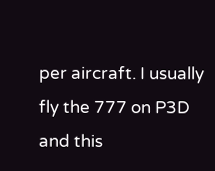per aircraft. I usually fly the 777 on P3D and this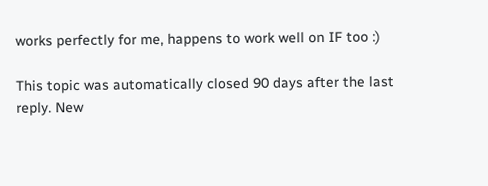works perfectly for me, happens to work well on IF too :)

This topic was automatically closed 90 days after the last reply. New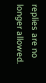replies are no longer allowed.